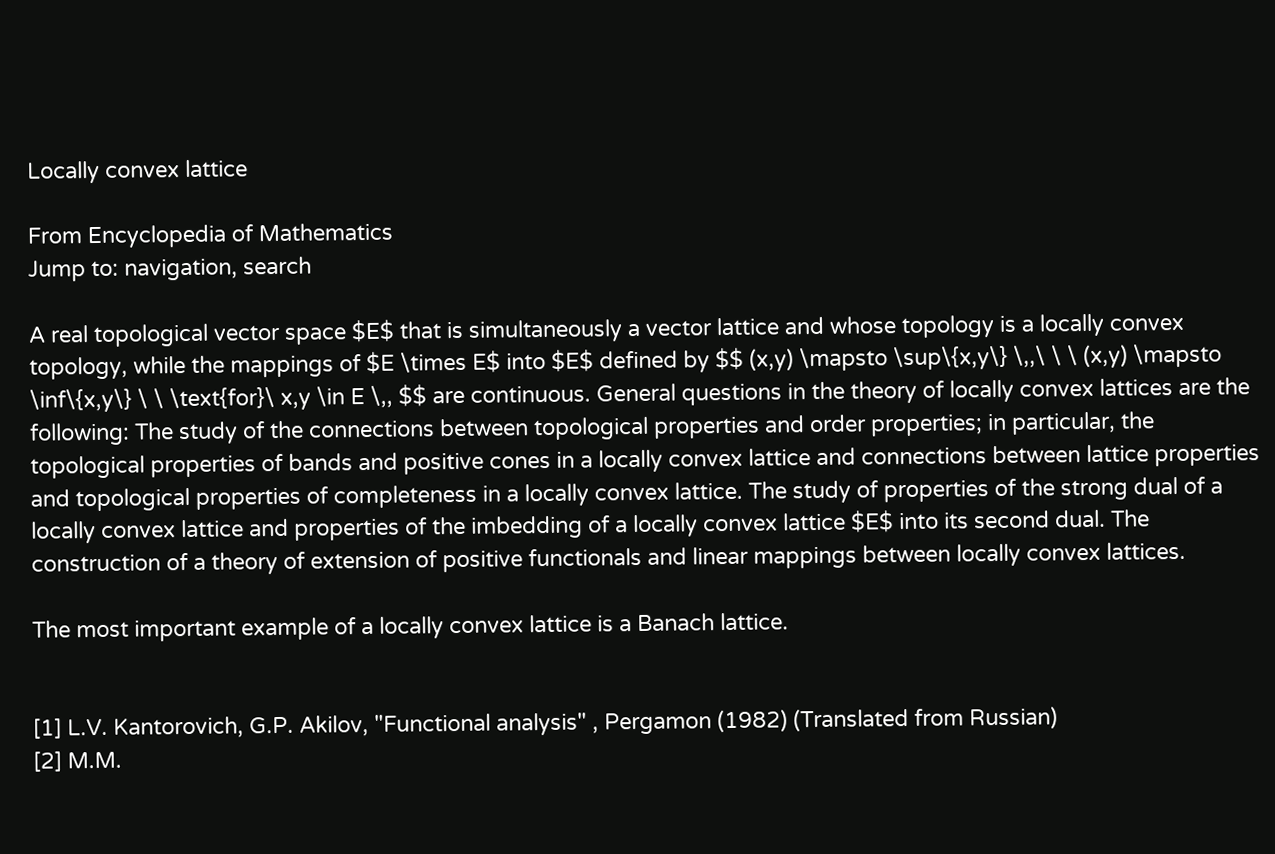Locally convex lattice

From Encyclopedia of Mathematics
Jump to: navigation, search

A real topological vector space $E$ that is simultaneously a vector lattice and whose topology is a locally convex topology, while the mappings of $E \times E$ into $E$ defined by $$ (x,y) \mapsto \sup\{x,y\} \,,\ \ \ (x,y) \mapsto \inf\{x,y\} \ \ \text{for}\ x,y \in E \,, $$ are continuous. General questions in the theory of locally convex lattices are the following: The study of the connections between topological properties and order properties; in particular, the topological properties of bands and positive cones in a locally convex lattice and connections between lattice properties and topological properties of completeness in a locally convex lattice. The study of properties of the strong dual of a locally convex lattice and properties of the imbedding of a locally convex lattice $E$ into its second dual. The construction of a theory of extension of positive functionals and linear mappings between locally convex lattices.

The most important example of a locally convex lattice is a Banach lattice.


[1] L.V. Kantorovich, G.P. Akilov, "Functional analysis" , Pergamon (1982) (Translated from Russian)
[2] M.M.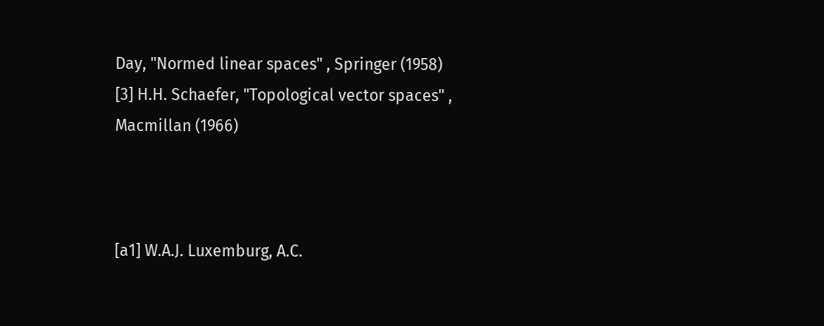Day, "Normed linear spaces" , Springer (1958)
[3] H.H. Schaefer, "Topological vector spaces" , Macmillan (1966)



[a1] W.A.J. Luxemburg, A.C.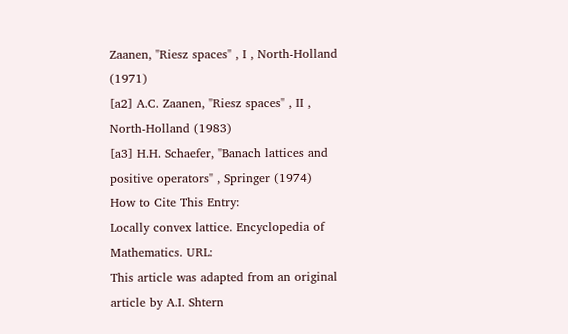Zaanen, "Riesz spaces" , I , North-Holland (1971)
[a2] A.C. Zaanen, "Riesz spaces" , II , North-Holland (1983)
[a3] H.H. Schaefer, "Banach lattices and positive operators" , Springer (1974)
How to Cite This Entry:
Locally convex lattice. Encyclopedia of Mathematics. URL:
This article was adapted from an original article by A.I. Shtern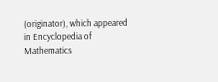(originator), which appeared in Encyclopedia of Mathematics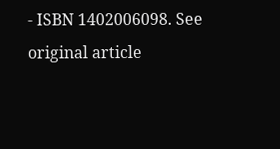- ISBN 1402006098. See original article